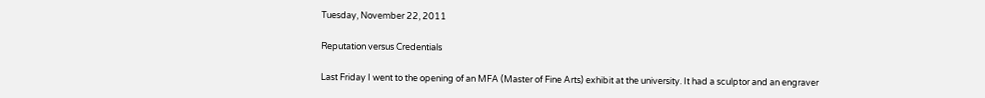Tuesday, November 22, 2011

Reputation versus Credentials

Last Friday I went to the opening of an MFA (Master of Fine Arts) exhibit at the university. It had a sculptor and an engraver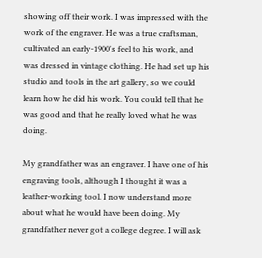showing off their work. I was impressed with the work of the engraver. He was a true craftsman, cultivated an early-1900's feel to his work, and was dressed in vintage clothing. He had set up his studio and tools in the art gallery, so we could learn how he did his work. You could tell that he was good and that he really loved what he was doing.

My grandfather was an engraver. I have one of his engraving tools, although I thought it was a leather-working tool. I now understand more about what he would have been doing. My grandfather never got a college degree. I will ask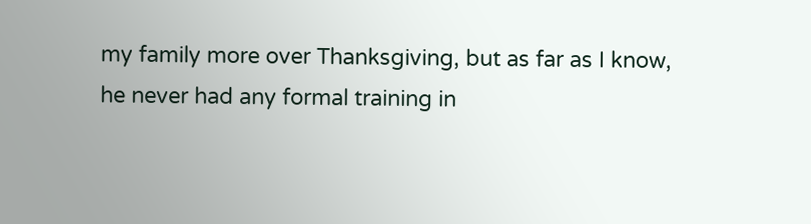my family more over Thanksgiving, but as far as I know, he never had any formal training in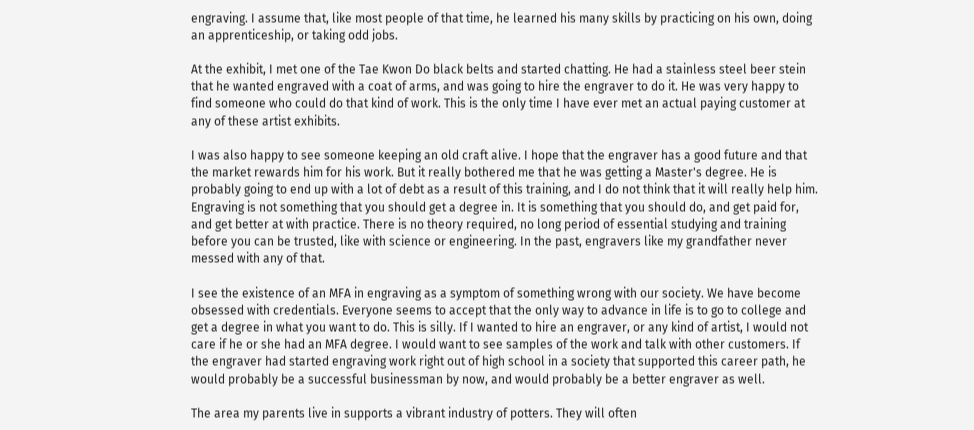engraving. I assume that, like most people of that time, he learned his many skills by practicing on his own, doing an apprenticeship, or taking odd jobs.

At the exhibit, I met one of the Tae Kwon Do black belts and started chatting. He had a stainless steel beer stein that he wanted engraved with a coat of arms, and was going to hire the engraver to do it. He was very happy to find someone who could do that kind of work. This is the only time I have ever met an actual paying customer at any of these artist exhibits.

I was also happy to see someone keeping an old craft alive. I hope that the engraver has a good future and that the market rewards him for his work. But it really bothered me that he was getting a Master's degree. He is probably going to end up with a lot of debt as a result of this training, and I do not think that it will really help him. Engraving is not something that you should get a degree in. It is something that you should do, and get paid for, and get better at with practice. There is no theory required, no long period of essential studying and training before you can be trusted, like with science or engineering. In the past, engravers like my grandfather never messed with any of that.

I see the existence of an MFA in engraving as a symptom of something wrong with our society. We have become obsessed with credentials. Everyone seems to accept that the only way to advance in life is to go to college and get a degree in what you want to do. This is silly. If I wanted to hire an engraver, or any kind of artist, I would not care if he or she had an MFA degree. I would want to see samples of the work and talk with other customers. If the engraver had started engraving work right out of high school in a society that supported this career path, he would probably be a successful businessman by now, and would probably be a better engraver as well.

The area my parents live in supports a vibrant industry of potters. They will often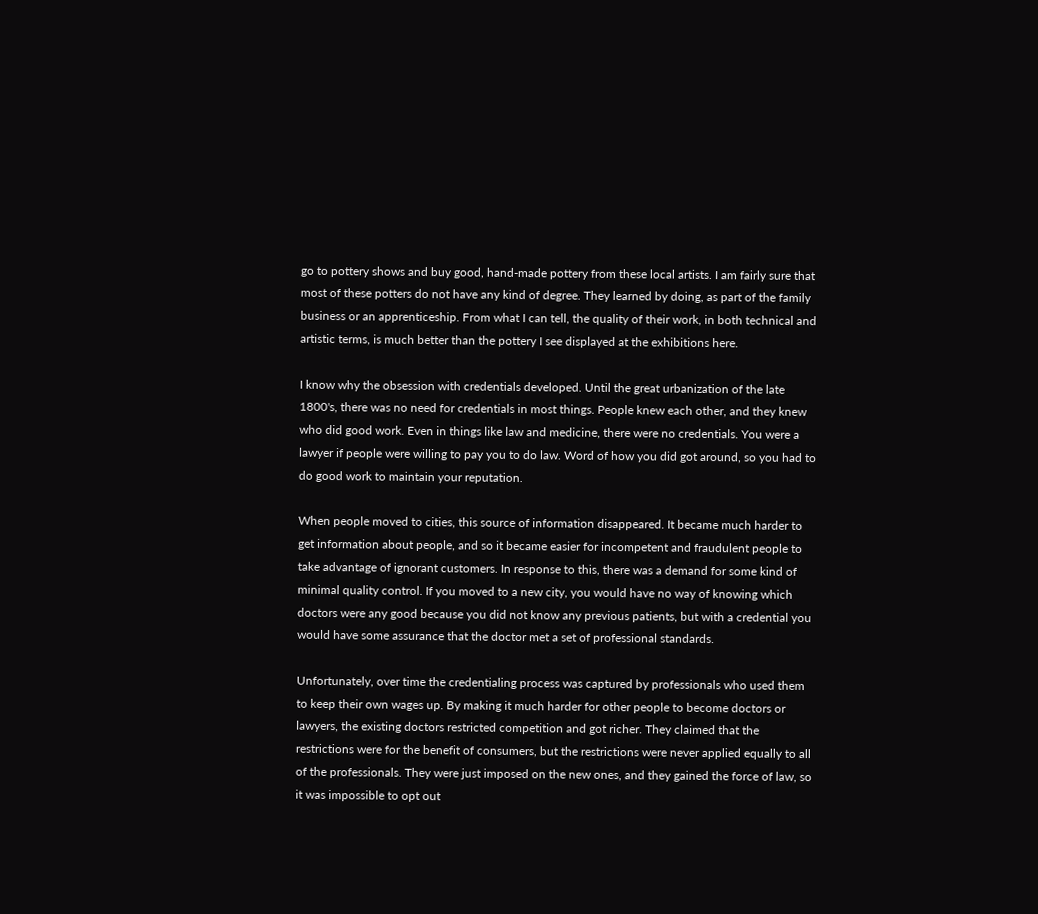go to pottery shows and buy good, hand-made pottery from these local artists. I am fairly sure that most of these potters do not have any kind of degree. They learned by doing, as part of the family business or an apprenticeship. From what I can tell, the quality of their work, in both technical and artistic terms, is much better than the pottery I see displayed at the exhibitions here.

I know why the obsession with credentials developed. Until the great urbanization of the late 1800's, there was no need for credentials in most things. People knew each other, and they knew who did good work. Even in things like law and medicine, there were no credentials. You were a lawyer if people were willing to pay you to do law. Word of how you did got around, so you had to do good work to maintain your reputation.

When people moved to cities, this source of information disappeared. It became much harder to get information about people, and so it became easier for incompetent and fraudulent people to take advantage of ignorant customers. In response to this, there was a demand for some kind of minimal quality control. If you moved to a new city, you would have no way of knowing which doctors were any good because you did not know any previous patients, but with a credential you would have some assurance that the doctor met a set of professional standards.

Unfortunately, over time the credentialing process was captured by professionals who used them to keep their own wages up. By making it much harder for other people to become doctors or lawyers, the existing doctors restricted competition and got richer. They claimed that the restrictions were for the benefit of consumers, but the restrictions were never applied equally to all of the professionals. They were just imposed on the new ones, and they gained the force of law, so it was impossible to opt out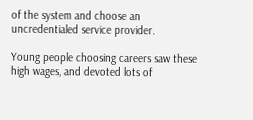of the system and choose an uncredentialed service provider.

Young people choosing careers saw these high wages, and devoted lots of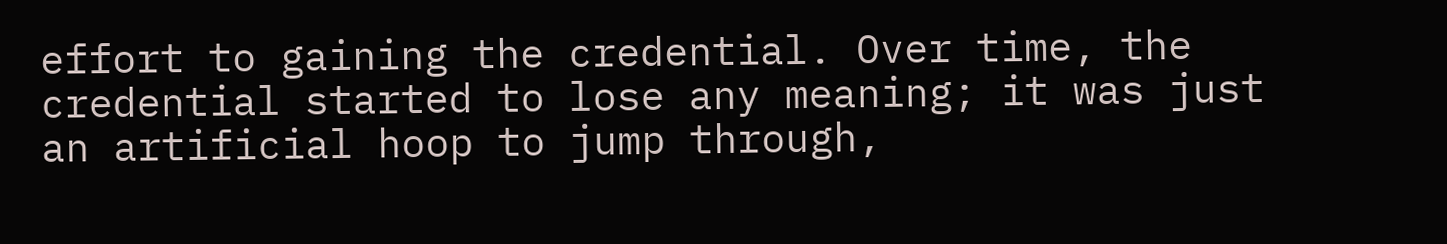effort to gaining the credential. Over time, the credential started to lose any meaning; it was just an artificial hoop to jump through,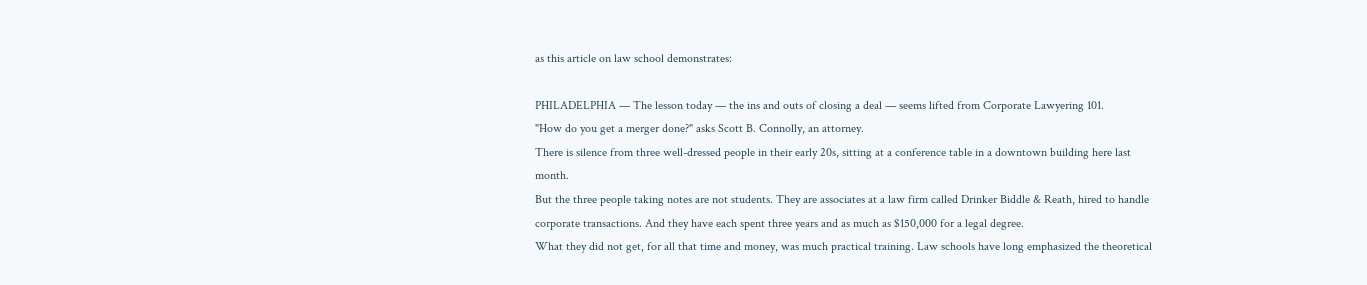as this article on law school demonstrates:

PHILADELPHIA — The lesson today — the ins and outs of closing a deal — seems lifted from Corporate Lawyering 101.
"How do you get a merger done?" asks Scott B. Connolly, an attorney.
There is silence from three well-dressed people in their early 20s, sitting at a conference table in a downtown building here last month.
But the three people taking notes are not students. They are associates at a law firm called Drinker Biddle & Reath, hired to handle corporate transactions. And they have each spent three years and as much as $150,000 for a legal degree.
What they did not get, for all that time and money, was much practical training. Law schools have long emphasized the theoretical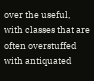over the useful, with classes that are often overstuffed with antiquated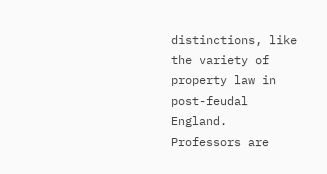distinctions, like the variety of property law in post-feudal England. Professors are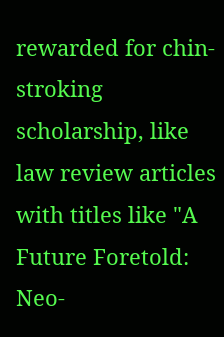rewarded for chin-stroking scholarship, like law review articles with titles like "A Future Foretold: Neo-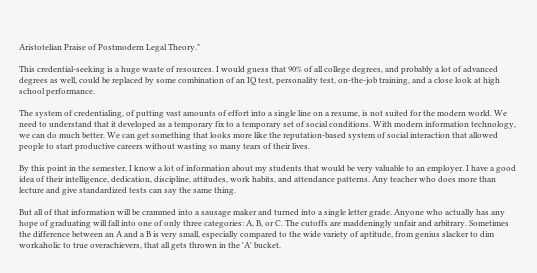Aristotelian Praise of Postmodern Legal Theory."

This credential-seeking is a huge waste of resources. I would guess that 90% of all college degrees, and probably a lot of advanced degrees as well, could be replaced by some combination of an IQ test, personality test, on-the-job training, and a close look at high school performance.

The system of credentialing, of putting vast amounts of effort into a single line on a resume, is not suited for the modern world. We need to understand that it developed as a temporary fix to a temporary set of social conditions. With modern information technology, we can do much better. We can get something that looks more like the reputation-based system of social interaction that allowed people to start productive careers without wasting so many tears of their lives.

By this point in the semester, I know a lot of information about my students that would be very valuable to an employer. I have a good idea of their intelligence, dedication, discipline, attitudes, work habits, and attendance patterns. Any teacher who does more than lecture and give standardized tests can say the same thing.

But all of that information will be crammed into a sausage maker and turned into a single letter grade. Anyone who actually has any hope of graduating will fall into one of only three categories: A, B, or C. The cutoffs are maddeningly unfair and arbitrary. Sometimes the difference between an A and a B is very small, especially compared to the wide variety of aptitude, from genius slacker to dim workaholic to true overachievers, that all gets thrown in the 'A' bucket.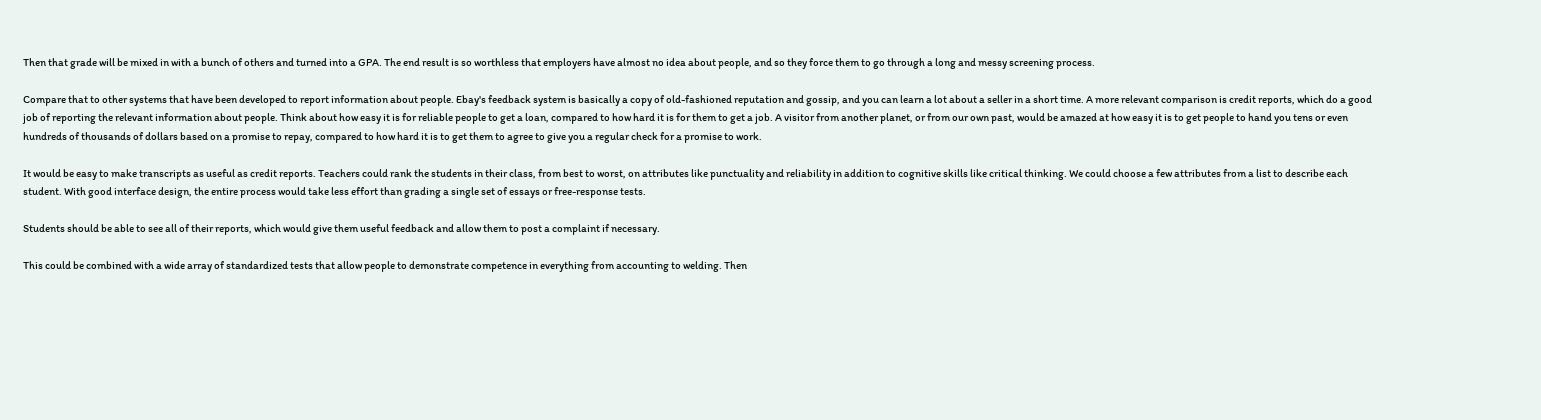Then that grade will be mixed in with a bunch of others and turned into a GPA. The end result is so worthless that employers have almost no idea about people, and so they force them to go through a long and messy screening process.

Compare that to other systems that have been developed to report information about people. Ebay's feedback system is basically a copy of old-fashioned reputation and gossip, and you can learn a lot about a seller in a short time. A more relevant comparison is credit reports, which do a good job of reporting the relevant information about people. Think about how easy it is for reliable people to get a loan, compared to how hard it is for them to get a job. A visitor from another planet, or from our own past, would be amazed at how easy it is to get people to hand you tens or even hundreds of thousands of dollars based on a promise to repay, compared to how hard it is to get them to agree to give you a regular check for a promise to work.

It would be easy to make transcripts as useful as credit reports. Teachers could rank the students in their class, from best to worst, on attributes like punctuality and reliability in addition to cognitive skills like critical thinking. We could choose a few attributes from a list to describe each student. With good interface design, the entire process would take less effort than grading a single set of essays or free-response tests.

Students should be able to see all of their reports, which would give them useful feedback and allow them to post a complaint if necessary.

This could be combined with a wide array of standardized tests that allow people to demonstrate competence in everything from accounting to welding. Then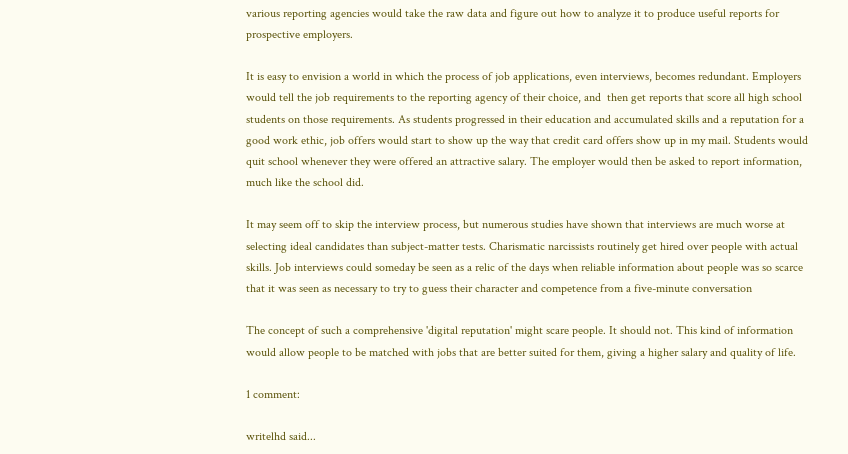various reporting agencies would take the raw data and figure out how to analyze it to produce useful reports for prospective employers.

It is easy to envision a world in which the process of job applications, even interviews, becomes redundant. Employers would tell the job requirements to the reporting agency of their choice, and  then get reports that score all high school students on those requirements. As students progressed in their education and accumulated skills and a reputation for a good work ethic, job offers would start to show up the way that credit card offers show up in my mail. Students would quit school whenever they were offered an attractive salary. The employer would then be asked to report information, much like the school did.

It may seem off to skip the interview process, but numerous studies have shown that interviews are much worse at selecting ideal candidates than subject-matter tests. Charismatic narcissists routinely get hired over people with actual skills. Job interviews could someday be seen as a relic of the days when reliable information about people was so scarce that it was seen as necessary to try to guess their character and competence from a five-minute conversation

The concept of such a comprehensive 'digital reputation' might scare people. It should not. This kind of information would allow people to be matched with jobs that are better suited for them, giving a higher salary and quality of life.

1 comment:

writelhd said...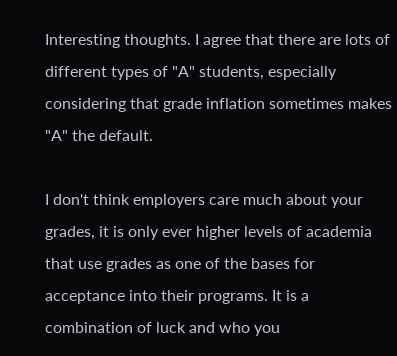Interesting thoughts. I agree that there are lots of different types of "A" students, especially considering that grade inflation sometimes makes "A" the default.

I don't think employers care much about your grades, it is only ever higher levels of academia that use grades as one of the bases for acceptance into their programs. It is a combination of luck and who you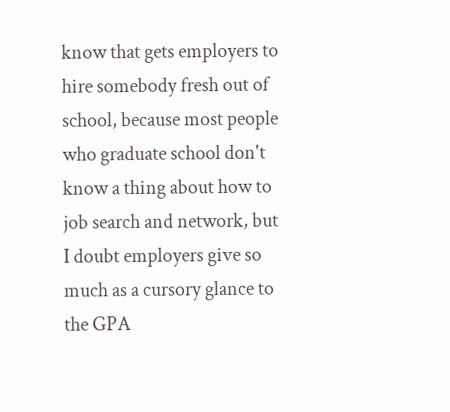know that gets employers to hire somebody fresh out of school, because most people who graduate school don't know a thing about how to job search and network, but I doubt employers give so much as a cursory glance to the GPA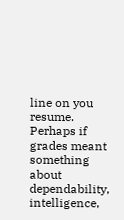line on you resume. Perhaps if grades meant something about dependability, intelligence,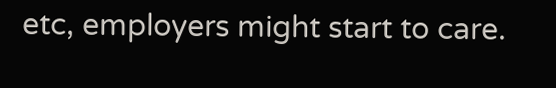etc, employers might start to care.